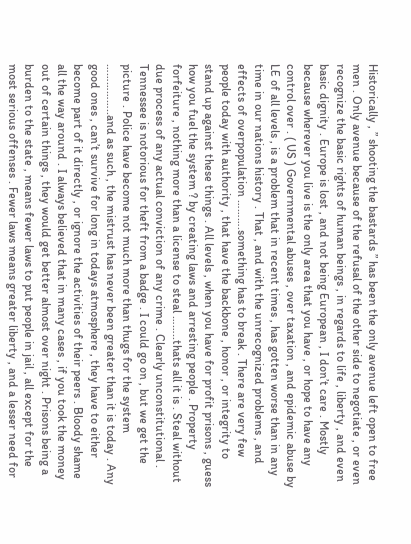Historically , ” shooting the bastards ” has been the only avenue left open to free men . Only avenue because of the refusal of the other side to negotiate , or even recognize the basic rights of human beings , in regards to life , liberty , and even basic dignity . Europe is lost , and not being European , I don’t care . Mostly because wherever you live is the only area that you have , or hope to have any control over . ( US ) Governmental abuses , over taxation , and epidemic abuse by LE of all levels , is a problem that in recent times , has gotten worse than in any time in our nations history . That , and with the unrecognized problems , and effects of overpopulation ……….something has to break . There are very few people today with authority , that have the backbone , honor , or integrity to stand up against these things . All levels , when you have for profit prisons , guess how you fuel the system ? by creating laws and arresting people . Property forfeiture , nothing more than a license to steal ……..thats all it is . Steal without due process of any actual conviction of any crime . Clearly unconstitutional . Tennessee is notorious for theft from a badge . I could go on , but we get the picture . Police have become not much more than thugs for the system ……………..and as such , the mistrust has never been greater than it is today . Any good ones , can’t survive for long in todays atmosphere , they have to either become part of it directly , or ignore the activities of their peers . Bloody shame all the way around . I always believed that in many cases , if you took the money out of certain things , they would get better almost over night . Prisons being a burden to the state , means fewer laws to put people in jail , all except for the most serious offenses . Fewer laws means greater liberty , and a lesser need for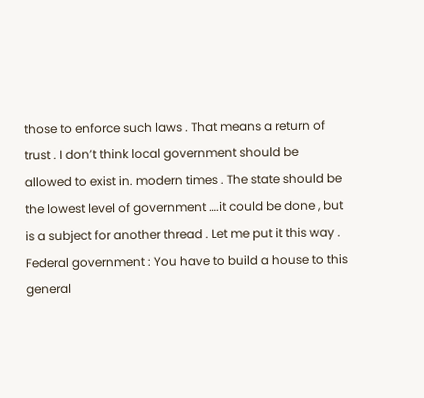those to enforce such laws . That means a return of trust . I don’t think local government should be allowed to exist in. modern times . The state should be the lowest level of government ….it could be done , but is a subject for another thread . Let me put it this way .
Federal government : You have to build a house to this general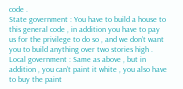code .
State government : You have to build a house to this general code , in addition you have to pay us for the privilege to do so , and we don’t want you to build anything over two stories high .
Local government : Same as above , but in addition , you can’t paint it white , you also have to buy the paint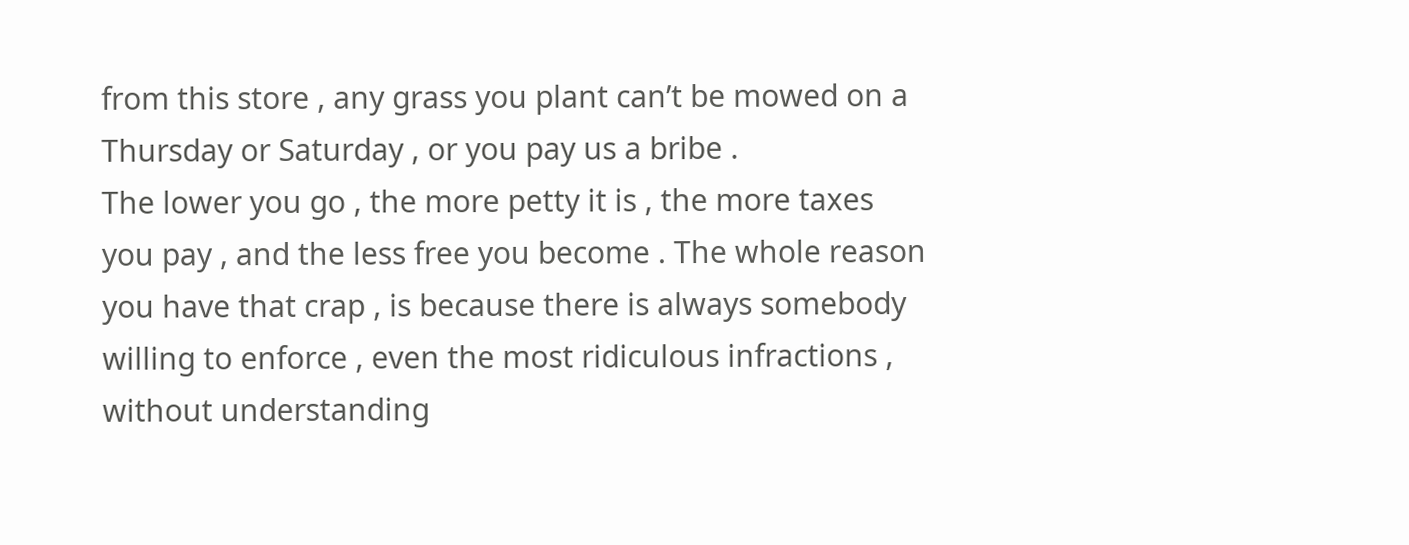from this store , any grass you plant can’t be mowed on a Thursday or Saturday , or you pay us a bribe .
The lower you go , the more petty it is , the more taxes you pay , and the less free you become . The whole reason you have that crap , is because there is always somebody willing to enforce , even the most ridiculous infractions , without understanding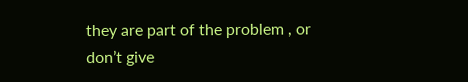they are part of the problem , or don’t give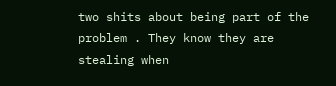two shits about being part of the problem . They know they are stealing when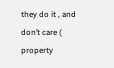they do it , and don’t care ( property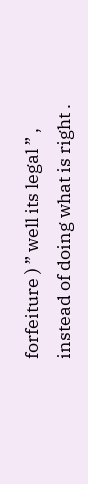forfeiture ) ” well its legal ” , instead of doing what is right .